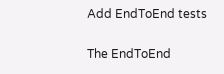Add EndToEnd tests

The EndToEnd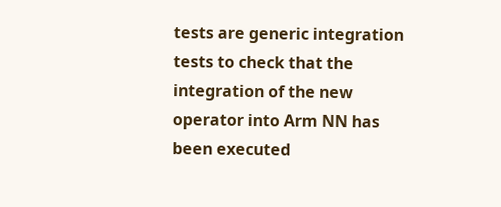tests are generic integration tests to check that the integration of the new operator into Arm NN has been executed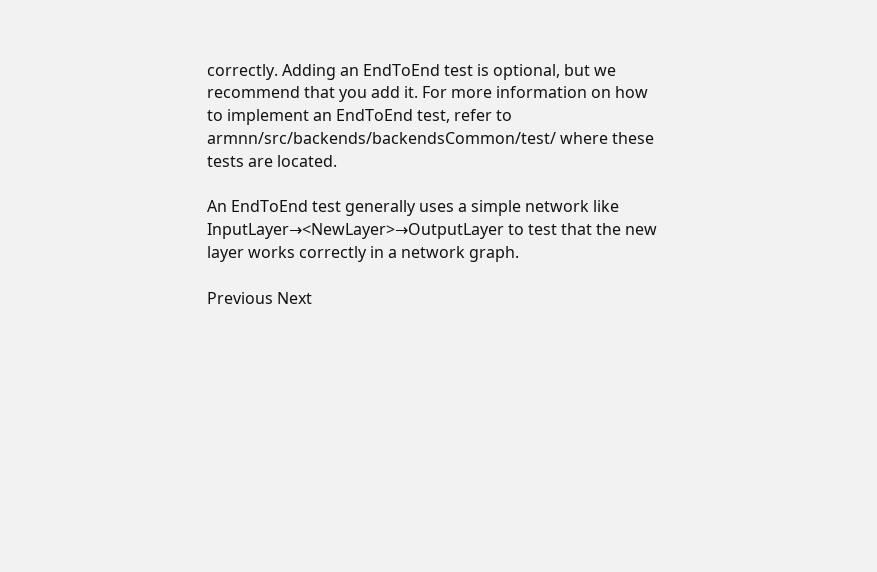correctly. Adding an EndToEnd test is optional, but we recommend that you add it. For more information on how to implement an EndToEnd test, refer to armnn/src/backends/backendsCommon/test/ where these tests are located.

An EndToEnd test generally uses a simple network like InputLayer→<NewLayer>→OutputLayer to test that the new layer works correctly in a network graph.

Previous Next